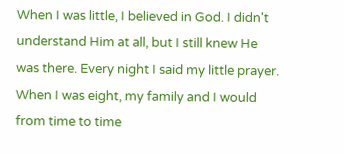When I was little, I believed in God. I didn't understand Him at all, but I still knew He was there. Every night I said my little prayer. When I was eight, my family and I would from time to time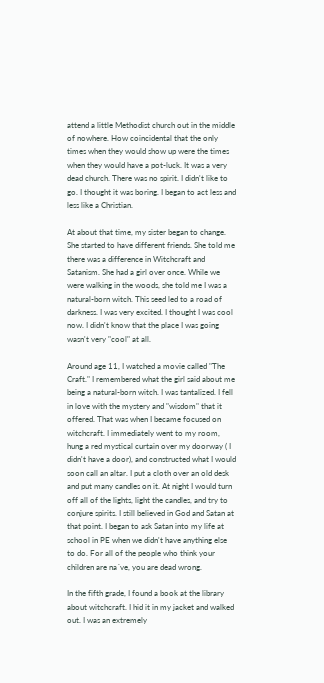attend a little Methodist church out in the middle of nowhere. How coincidental that the only times when they would show up were the times when they would have a pot-luck. It was a very dead church. There was no spirit. I didn't like to go. I thought it was boring. I began to act less and less like a Christian.

At about that time, my sister began to change. She started to have different friends. She told me there was a difference in Witchcraft and Satanism. She had a girl over once. While we were walking in the woods, she told me I was a natural-born witch. This seed led to a road of darkness. I was very excited. I thought I was cool now. I didn't know that the place I was going wasn't very "cool" at all.

Around age 11, I watched a movie called "The Craft." I remembered what the girl said about me being a natural-born witch. I was tantalized. I fell in love with the mystery and "wisdom" that it offered. That was when I became focused on witchcraft. I immediately went to my room, hung a red mystical curtain over my doorway ( I didn't have a door), and constructed what I would soon call an altar. I put a cloth over an old desk and put many candles on it. At night I would turn off all of the lights, light the candles, and try to conjure spirits. I still believed in God and Satan at that point. I began to ask Satan into my life at school in PE when we didn't have anything else to do. For all of the people who think your children are na´ve, you are dead wrong.

In the fifth grade, I found a book at the library about witchcraft. I hid it in my jacket and walked out. I was an extremely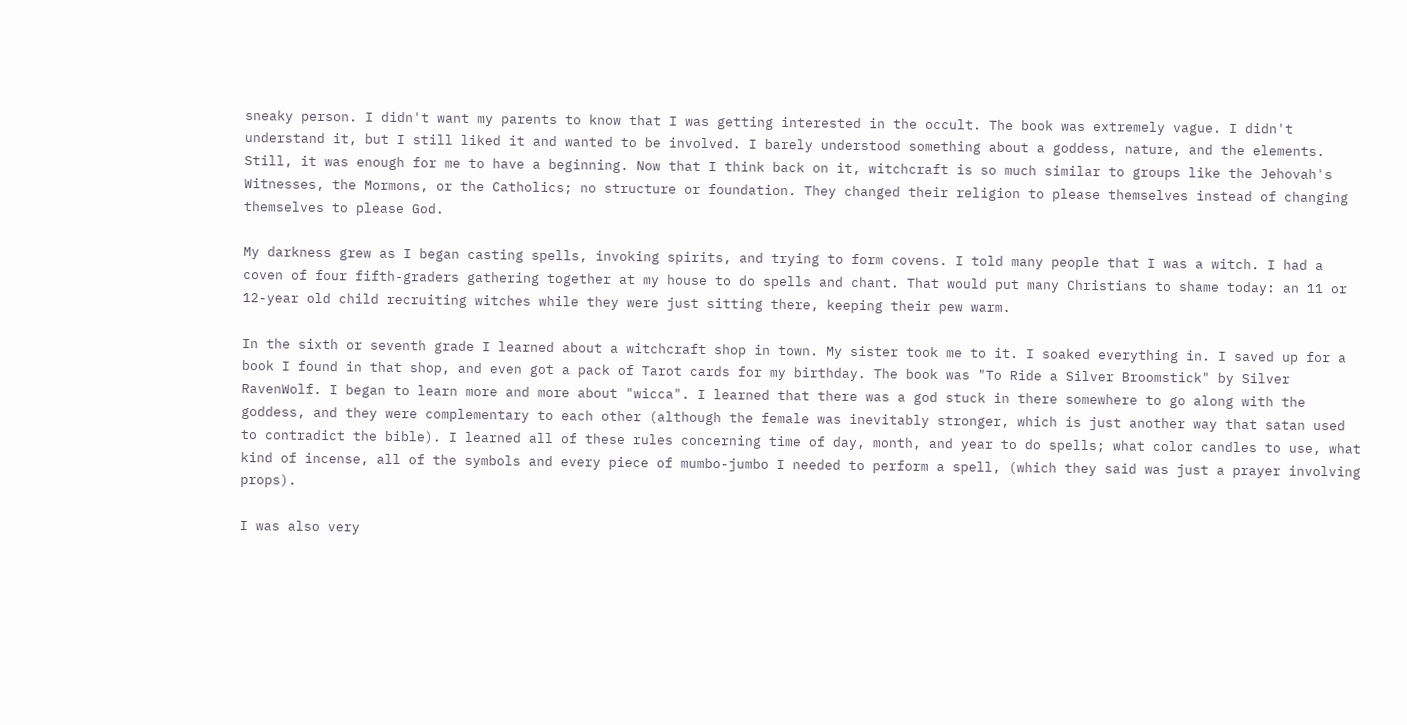sneaky person. I didn't want my parents to know that I was getting interested in the occult. The book was extremely vague. I didn't understand it, but I still liked it and wanted to be involved. I barely understood something about a goddess, nature, and the elements. Still, it was enough for me to have a beginning. Now that I think back on it, witchcraft is so much similar to groups like the Jehovah's Witnesses, the Mormons, or the Catholics; no structure or foundation. They changed their religion to please themselves instead of changing themselves to please God.

My darkness grew as I began casting spells, invoking spirits, and trying to form covens. I told many people that I was a witch. I had a coven of four fifth-graders gathering together at my house to do spells and chant. That would put many Christians to shame today: an 11 or 12-year old child recruiting witches while they were just sitting there, keeping their pew warm.

In the sixth or seventh grade I learned about a witchcraft shop in town. My sister took me to it. I soaked everything in. I saved up for a book I found in that shop, and even got a pack of Tarot cards for my birthday. The book was "To Ride a Silver Broomstick" by Silver RavenWolf. I began to learn more and more about "wicca". I learned that there was a god stuck in there somewhere to go along with the goddess, and they were complementary to each other (although the female was inevitably stronger, which is just another way that satan used to contradict the bible). I learned all of these rules concerning time of day, month, and year to do spells; what color candles to use, what kind of incense, all of the symbols and every piece of mumbo-jumbo I needed to perform a spell, (which they said was just a prayer involving props).

I was also very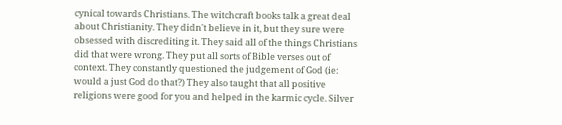cynical towards Christians. The witchcraft books talk a great deal about Christianity. They didn't believe in it, but they sure were obsessed with discrediting it. They said all of the things Christians did that were wrong. They put all sorts of Bible verses out of context. They constantly questioned the judgement of God (ie: would a just God do that?) They also taught that all positive religions were good for you and helped in the karmic cycle. Silver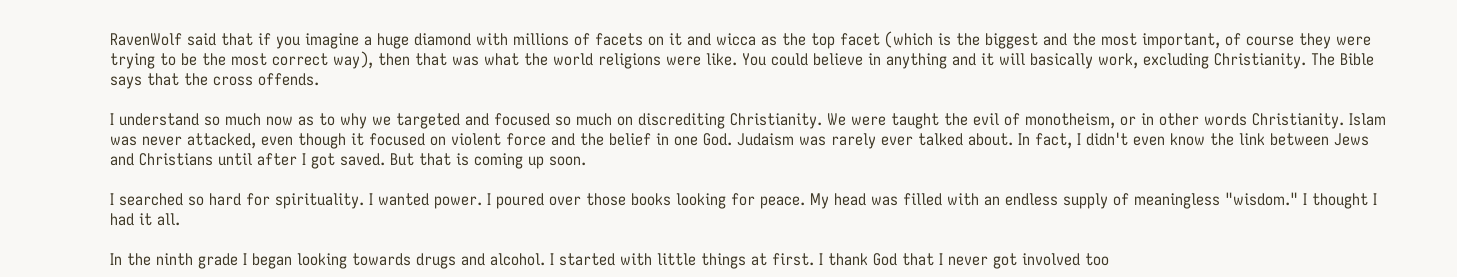RavenWolf said that if you imagine a huge diamond with millions of facets on it and wicca as the top facet (which is the biggest and the most important, of course they were trying to be the most correct way), then that was what the world religions were like. You could believe in anything and it will basically work, excluding Christianity. The Bible says that the cross offends.

I understand so much now as to why we targeted and focused so much on discrediting Christianity. We were taught the evil of monotheism, or in other words Christianity. Islam was never attacked, even though it focused on violent force and the belief in one God. Judaism was rarely ever talked about. In fact, I didn't even know the link between Jews and Christians until after I got saved. But that is coming up soon.

I searched so hard for spirituality. I wanted power. I poured over those books looking for peace. My head was filled with an endless supply of meaningless "wisdom." I thought I had it all.

In the ninth grade I began looking towards drugs and alcohol. I started with little things at first. I thank God that I never got involved too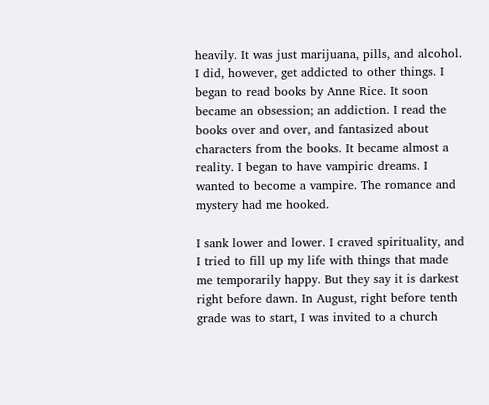heavily. It was just marijuana, pills, and alcohol. I did, however, get addicted to other things. I began to read books by Anne Rice. It soon became an obsession; an addiction. I read the books over and over, and fantasized about characters from the books. It became almost a reality. I began to have vampiric dreams. I wanted to become a vampire. The romance and mystery had me hooked.

I sank lower and lower. I craved spirituality, and I tried to fill up my life with things that made me temporarily happy. But they say it is darkest right before dawn. In August, right before tenth grade was to start, I was invited to a church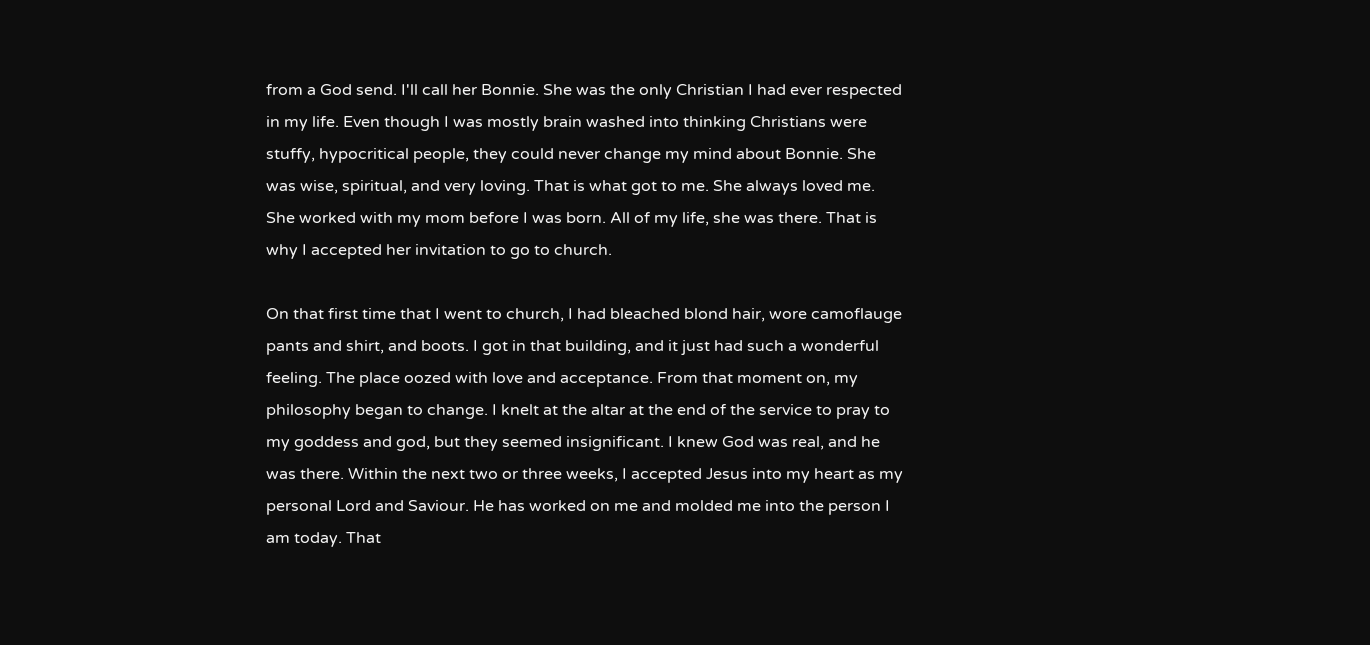from a God send. I'll call her Bonnie. She was the only Christian I had ever respected in my life. Even though I was mostly brain washed into thinking Christians were stuffy, hypocritical people, they could never change my mind about Bonnie. She was wise, spiritual, and very loving. That is what got to me. She always loved me. She worked with my mom before I was born. All of my life, she was there. That is why I accepted her invitation to go to church.

On that first time that I went to church, I had bleached blond hair, wore camoflauge pants and shirt, and boots. I got in that building, and it just had such a wonderful feeling. The place oozed with love and acceptance. From that moment on, my philosophy began to change. I knelt at the altar at the end of the service to pray to my goddess and god, but they seemed insignificant. I knew God was real, and he was there. Within the next two or three weeks, I accepted Jesus into my heart as my personal Lord and Saviour. He has worked on me and molded me into the person I am today. That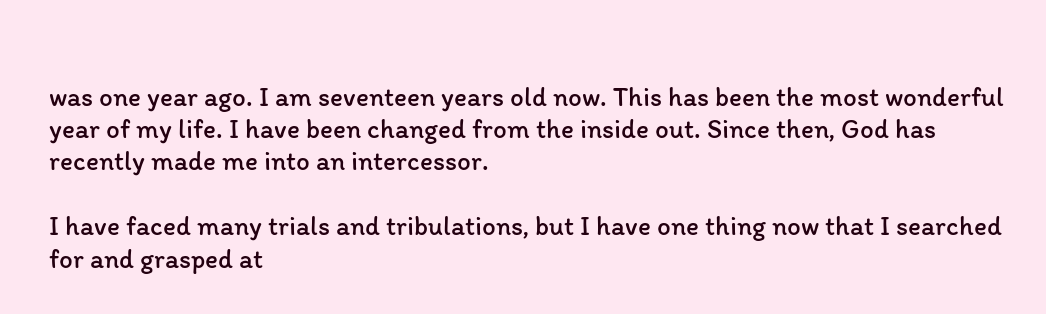was one year ago. I am seventeen years old now. This has been the most wonderful year of my life. I have been changed from the inside out. Since then, God has recently made me into an intercessor.

I have faced many trials and tribulations, but I have one thing now that I searched for and grasped at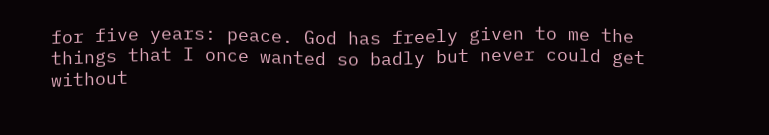for five years: peace. God has freely given to me the things that I once wanted so badly but never could get without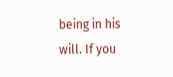being in his will. If you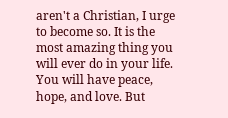aren't a Christian, I urge to become so. It is the most amazing thing you will ever do in your life. You will have peace, hope, and love. But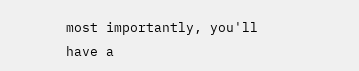most importantly, you'll have a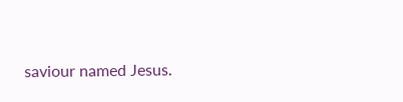saviour named Jesus.